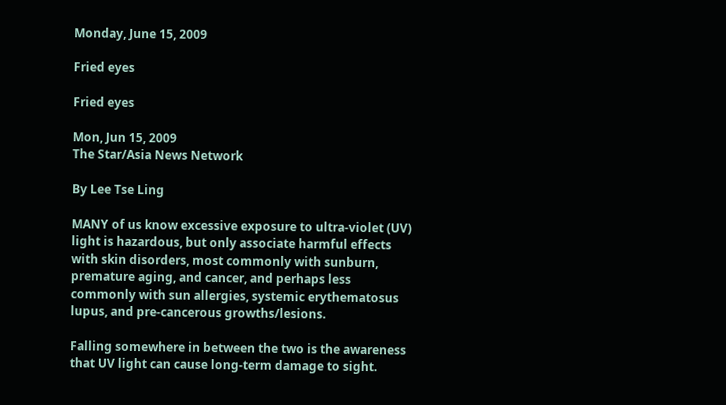Monday, June 15, 2009

Fried eyes

Fried eyes

Mon, Jun 15, 2009
The Star/Asia News Network

By Lee Tse Ling

MANY of us know excessive exposure to ultra-violet (UV) light is hazardous, but only associate harmful effects with skin disorders, most commonly with sunburn, premature aging, and cancer, and perhaps less commonly with sun allergies, systemic erythematosus lupus, and pre-cancerous growths/lesions.

Falling somewhere in between the two is the awareness that UV light can cause long-term damage to sight.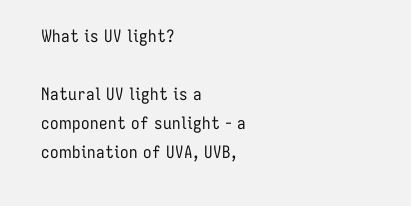What is UV light?

Natural UV light is a component of sunlight - a combination of UVA, UVB,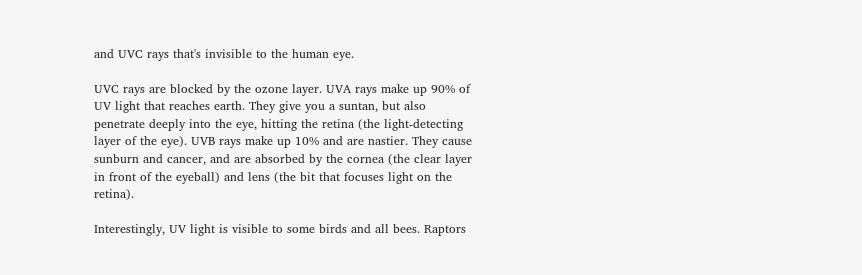and UVC rays that's invisible to the human eye.

UVC rays are blocked by the ozone layer. UVA rays make up 90% of UV light that reaches earth. They give you a suntan, but also penetrate deeply into the eye, hitting the retina (the light-detecting layer of the eye). UVB rays make up 10% and are nastier. They cause sunburn and cancer, and are absorbed by the cornea (the clear layer in front of the eyeball) and lens (the bit that focuses light on the retina).

Interestingly, UV light is visible to some birds and all bees. Raptors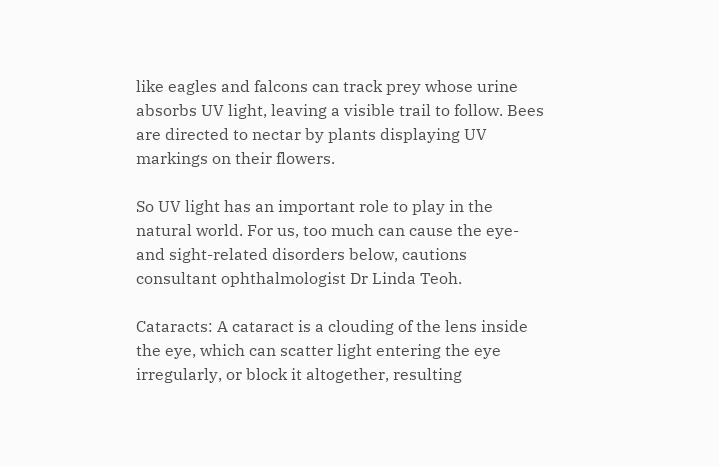like eagles and falcons can track prey whose urine absorbs UV light, leaving a visible trail to follow. Bees are directed to nectar by plants displaying UV markings on their flowers.

So UV light has an important role to play in the natural world. For us, too much can cause the eye- and sight-related disorders below, cautions consultant ophthalmologist Dr Linda Teoh.

Cataracts: A cataract is a clouding of the lens inside the eye, which can scatter light entering the eye irregularly, or block it altogether, resulting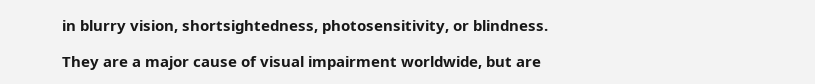in blurry vision, shortsightedness, photosensitivity, or blindness.

They are a major cause of visual impairment worldwide, but are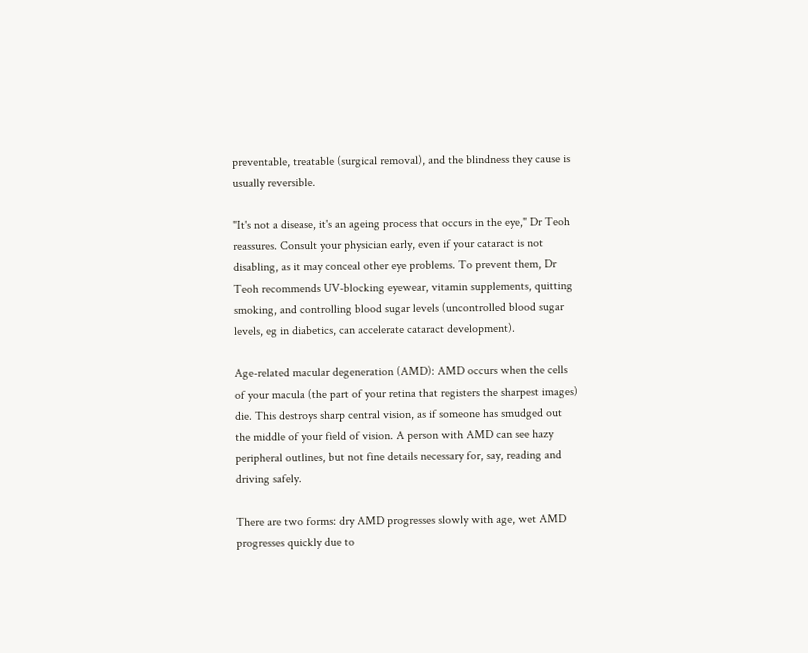preventable, treatable (surgical removal), and the blindness they cause is usually reversible.

"It's not a disease, it's an ageing process that occurs in the eye," Dr Teoh reassures. Consult your physician early, even if your cataract is not disabling, as it may conceal other eye problems. To prevent them, Dr Teoh recommends UV-blocking eyewear, vitamin supplements, quitting smoking, and controlling blood sugar levels (uncontrolled blood sugar levels, eg in diabetics, can accelerate cataract development).

Age-related macular degeneration (AMD): AMD occurs when the cells of your macula (the part of your retina that registers the sharpest images) die. This destroys sharp central vision, as if someone has smudged out the middle of your field of vision. A person with AMD can see hazy peripheral outlines, but not fine details necessary for, say, reading and driving safely.

There are two forms: dry AMD progresses slowly with age, wet AMD progresses quickly due to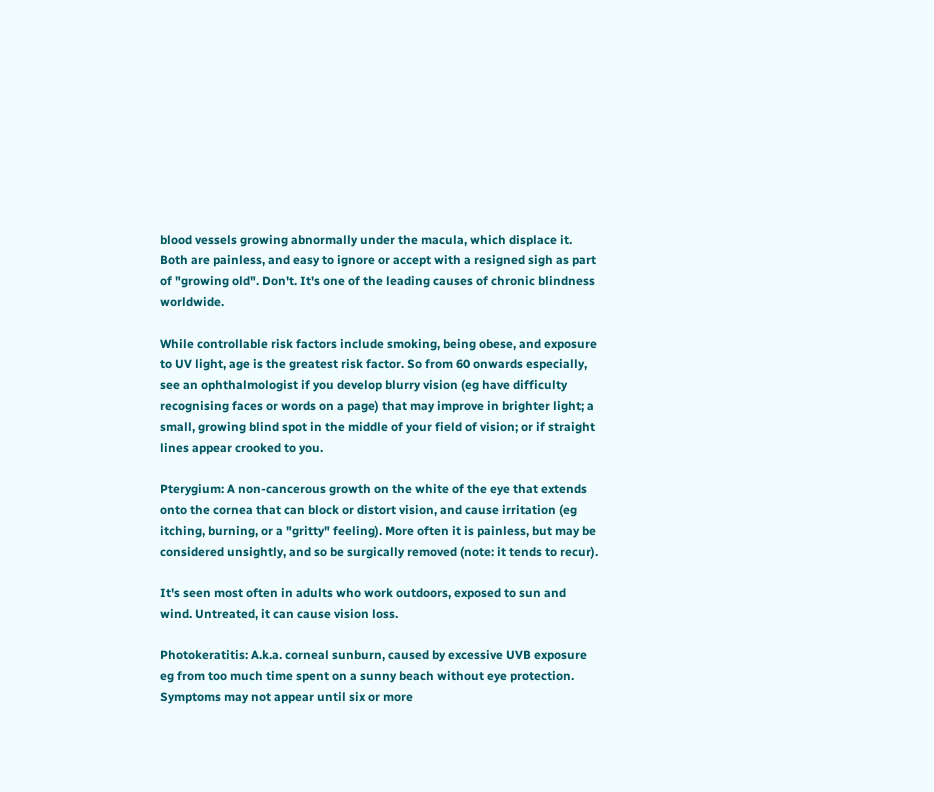blood vessels growing abnormally under the macula, which displace it. Both are painless, and easy to ignore or accept with a resigned sigh as part of "growing old". Don't. It's one of the leading causes of chronic blindness worldwide.

While controllable risk factors include smoking, being obese, and exposure to UV light, age is the greatest risk factor. So from 60 onwards especially, see an ophthalmologist if you develop blurry vision (eg have difficulty recognising faces or words on a page) that may improve in brighter light; a small, growing blind spot in the middle of your field of vision; or if straight lines appear crooked to you.

Pterygium: A non-cancerous growth on the white of the eye that extends onto the cornea that can block or distort vision, and cause irritation (eg itching, burning, or a "gritty" feeling). More often it is painless, but may be considered unsightly, and so be surgically removed (note: it tends to recur).

It's seen most often in adults who work outdoors, exposed to sun and wind. Untreated, it can cause vision loss.

Photokeratitis: A.k.a. corneal sunburn, caused by excessive UVB exposure eg from too much time spent on a sunny beach without eye protection. Symptoms may not appear until six or more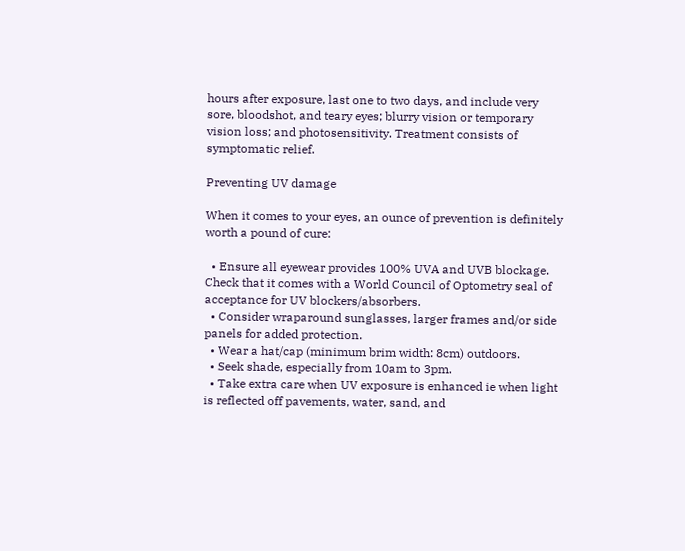hours after exposure, last one to two days, and include very sore, bloodshot, and teary eyes; blurry vision or temporary vision loss; and photosensitivity. Treatment consists of symptomatic relief.

Preventing UV damage

When it comes to your eyes, an ounce of prevention is definitely worth a pound of cure:

  • Ensure all eyewear provides 100% UVA and UVB blockage. Check that it comes with a World Council of Optometry seal of acceptance for UV blockers/absorbers.
  • Consider wraparound sunglasses, larger frames and/or side panels for added protection.
  • Wear a hat/cap (minimum brim width: 8cm) outdoors.
  • Seek shade, especially from 10am to 3pm.
  • Take extra care when UV exposure is enhanced ie when light is reflected off pavements, water, sand, and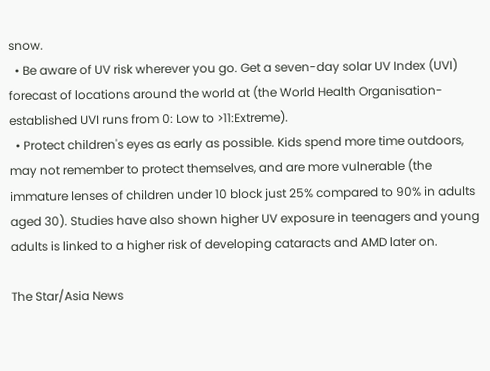snow.
  • Be aware of UV risk wherever you go. Get a seven-day solar UV Index (UVI) forecast of locations around the world at (the World Health Organisation- established UVI runs from 0: Low to >11:Extreme).
  • Protect children's eyes as early as possible. Kids spend more time outdoors, may not remember to protect themselves, and are more vulnerable (the immature lenses of children under 10 block just 25% compared to 90% in adults aged 30). Studies have also shown higher UV exposure in teenagers and young adults is linked to a higher risk of developing cataracts and AMD later on.

The Star/Asia News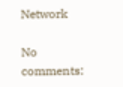Network

No comments: